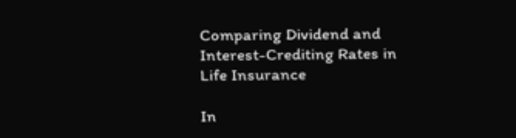Comparing Dividend and Interest-Crediting Rates in Life Insurance

In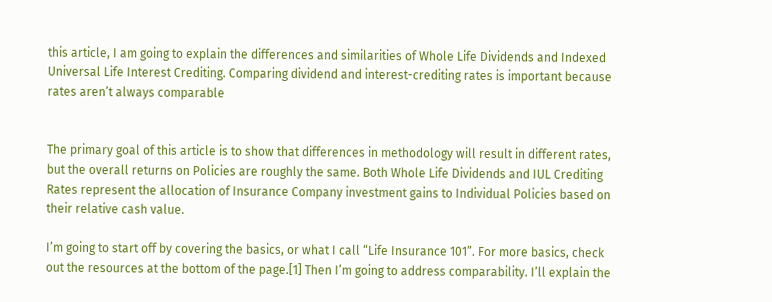this article, I am going to explain the differences and similarities of Whole Life Dividends and Indexed Universal Life Interest Crediting. Comparing dividend and interest-crediting rates is important because rates aren’t always comparable


The primary goal of this article is to show that differences in methodology will result in different rates, but the overall returns on Policies are roughly the same. Both Whole Life Dividends and IUL Crediting Rates represent the allocation of Insurance Company investment gains to Individual Policies based on their relative cash value.

I’m going to start off by covering the basics, or what I call “Life Insurance 101”. For more basics, check out the resources at the bottom of the page.[1] Then I’m going to address comparability. I’ll explain the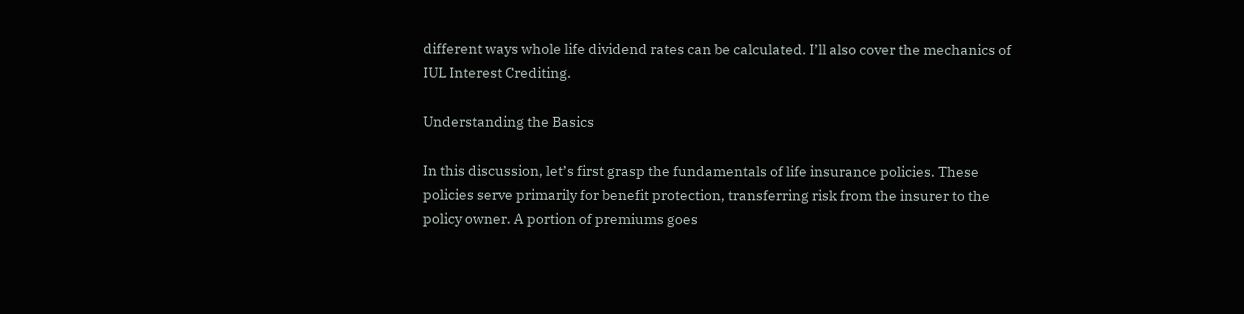different ways whole life dividend rates can be calculated. I’ll also cover the mechanics of IUL Interest Crediting.

Understanding the Basics

In this discussion, let’s first grasp the fundamentals of life insurance policies. These policies serve primarily for benefit protection, transferring risk from the insurer to the policy owner. A portion of premiums goes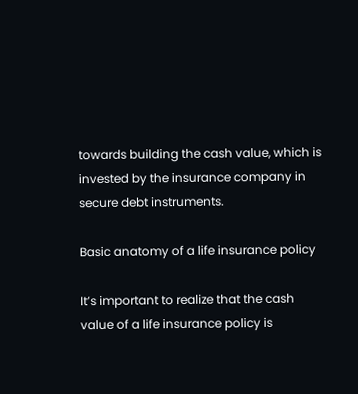towards building the cash value, which is invested by the insurance company in secure debt instruments.

Basic anatomy of a life insurance policy

It’s important to realize that the cash value of a life insurance policy is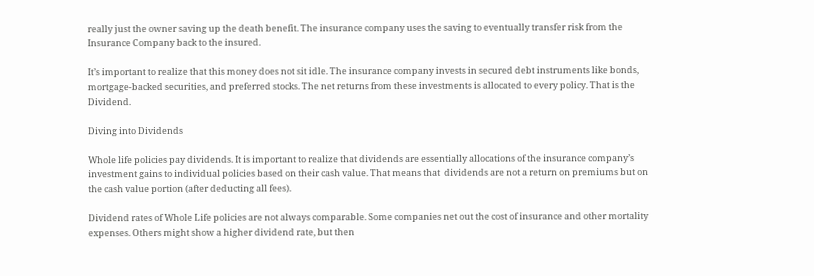really just the owner saving up the death benefit. The insurance company uses the saving to eventually transfer risk from the Insurance Company back to the insured.

It’s important to realize that this money does not sit idle. The insurance company invests in secured debt instruments like bonds, mortgage-backed securities, and preferred stocks. The net returns from these investments is allocated to every policy. That is the Dividend.

Diving into Dividends

Whole life policies pay dividends. It is important to realize that dividends are essentially allocations of the insurance company’s investment gains to individual policies based on their cash value. That means that  dividends are not a return on premiums but on the cash value portion (after deducting all fees).

Dividend rates of Whole Life policies are not always comparable. Some companies net out the cost of insurance and other mortality expenses. Others might show a higher dividend rate, but then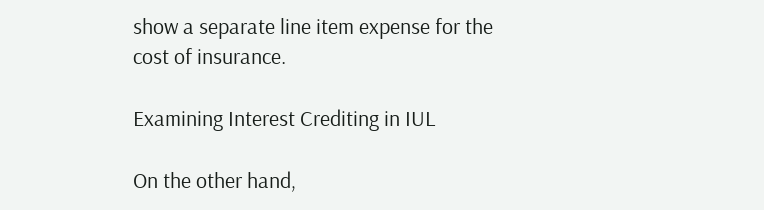show a separate line item expense for the cost of insurance.

Examining Interest Crediting in IUL

On the other hand,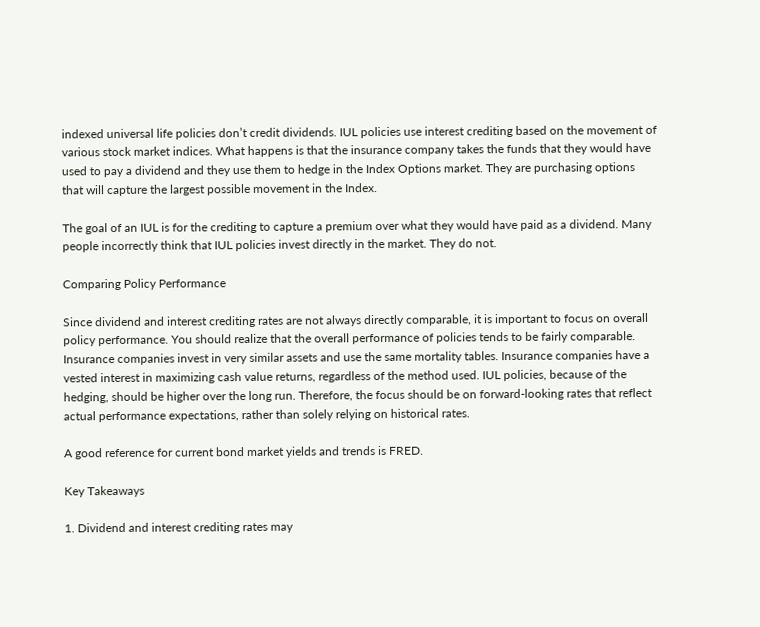indexed universal life policies don’t credit dividends. IUL policies use interest crediting based on the movement of various stock market indices. What happens is that the insurance company takes the funds that they would have used to pay a dividend and they use them to hedge in the Index Options market. They are purchasing options that will capture the largest possible movement in the Index.

The goal of an IUL is for the crediting to capture a premium over what they would have paid as a dividend. Many people incorrectly think that IUL policies invest directly in the market. They do not.

Comparing Policy Performance

Since dividend and interest crediting rates are not always directly comparable, it is important to focus on overall policy performance. You should realize that the overall performance of policies tends to be fairly comparable. Insurance companies invest in very similar assets and use the same mortality tables. Insurance companies have a vested interest in maximizing cash value returns, regardless of the method used. IUL policies, because of the hedging, should be higher over the long run. Therefore, the focus should be on forward-looking rates that reflect actual performance expectations, rather than solely relying on historical rates.

A good reference for current bond market yields and trends is FRED.

Key Takeaways

1. Dividend and interest crediting rates may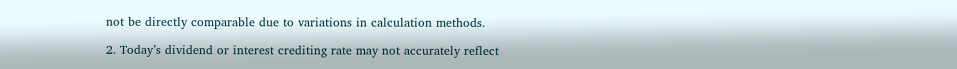not be directly comparable due to variations in calculation methods.

2. Today’s dividend or interest crediting rate may not accurately reflect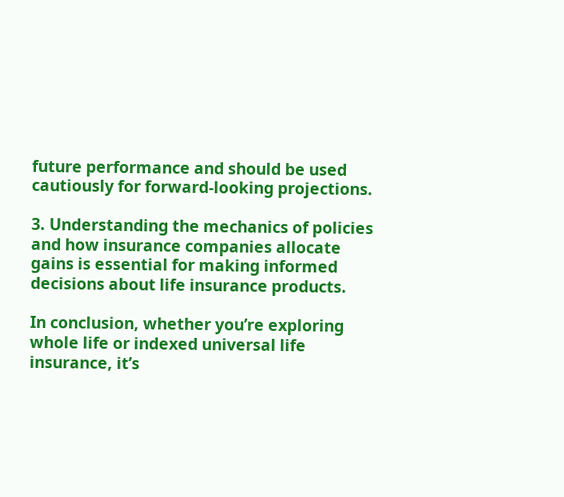future performance and should be used cautiously for forward-looking projections.

3. Understanding the mechanics of policies and how insurance companies allocate gains is essential for making informed decisions about life insurance products.

In conclusion, whether you’re exploring whole life or indexed universal life insurance, it’s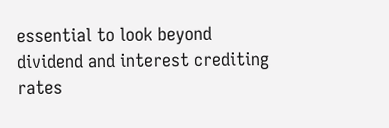essential to look beyond dividend and interest crediting rates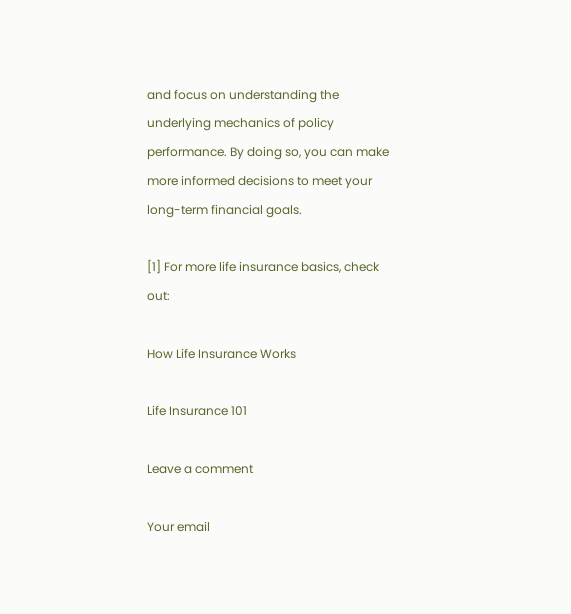and focus on understanding the underlying mechanics of policy performance. By doing so, you can make more informed decisions to meet your long-term financial goals.

[1] For more life insurance basics, check out:

How Life Insurance Works

Life Insurance 101

Leave a comment

Your email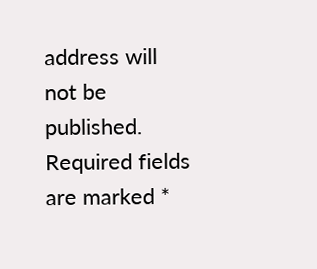address will not be published. Required fields are marked *